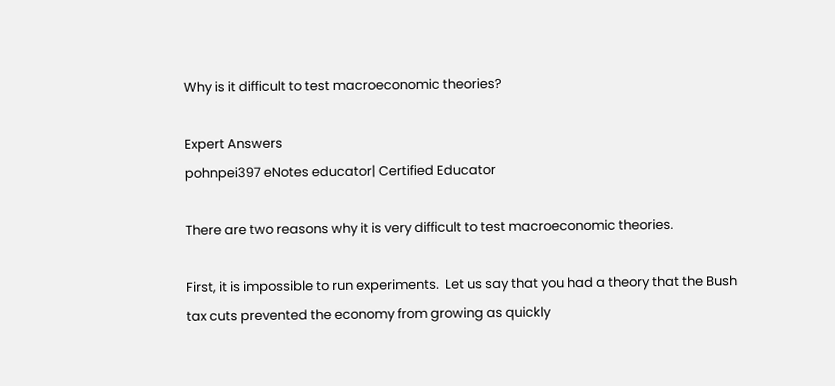Why is it difficult to test macroeconomic theories?

Expert Answers
pohnpei397 eNotes educator| Certified Educator

There are two reasons why it is very difficult to test macroeconomic theories.

First, it is impossible to run experiments.  Let us say that you had a theory that the Bush tax cuts prevented the economy from growing as quickly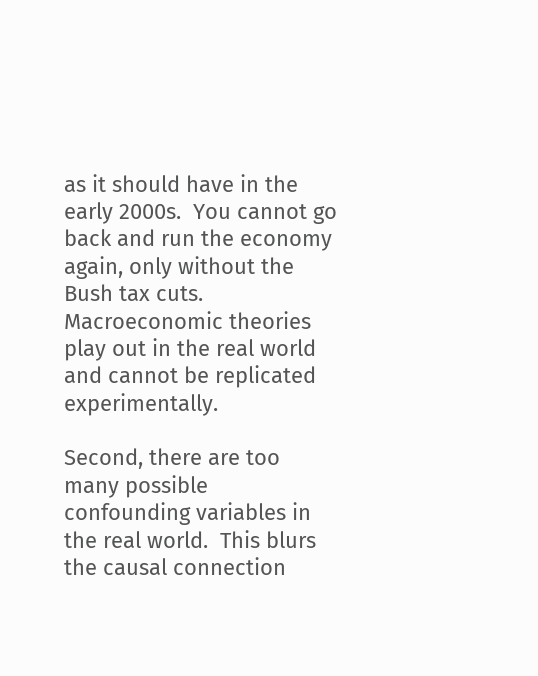as it should have in the early 2000s.  You cannot go back and run the economy again, only without the Bush tax cuts.  Macroeconomic theories play out in the real world and cannot be replicated experimentally.

Second, there are too many possible confounding variables in the real world.  This blurs the causal connection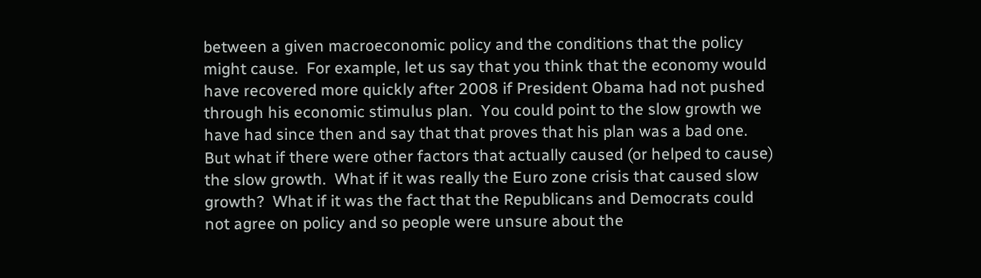between a given macroeconomic policy and the conditions that the policy might cause.  For example, let us say that you think that the economy would have recovered more quickly after 2008 if President Obama had not pushed through his economic stimulus plan.  You could point to the slow growth we have had since then and say that that proves that his plan was a bad one.  But what if there were other factors that actually caused (or helped to cause) the slow growth.  What if it was really the Euro zone crisis that caused slow growth?  What if it was the fact that the Republicans and Democrats could not agree on policy and so people were unsure about the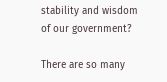stability and wisdom of our government?

There are so many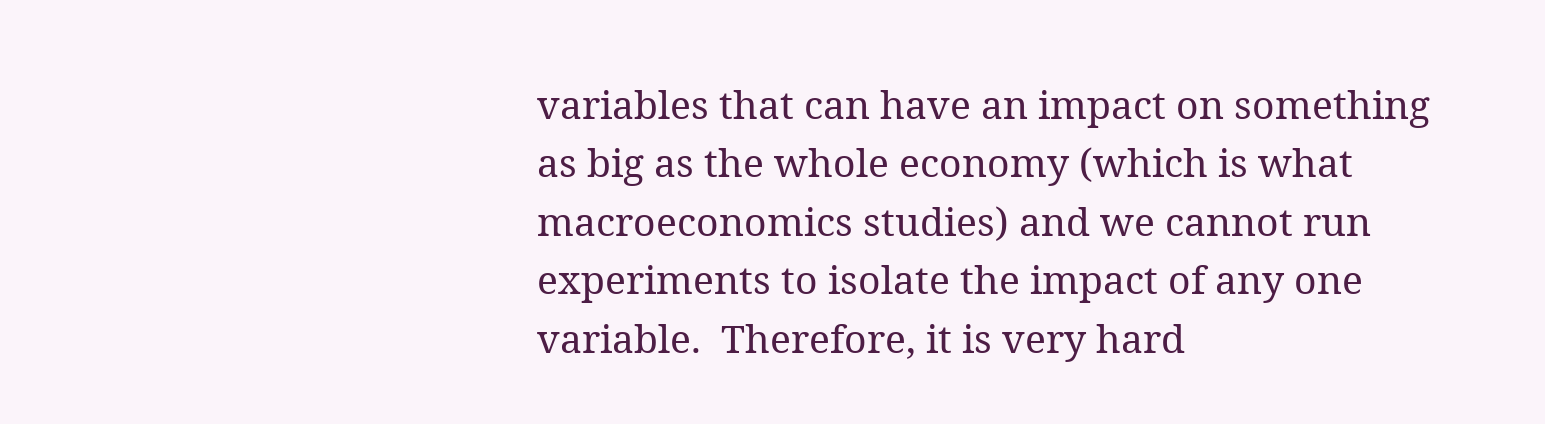variables that can have an impact on something as big as the whole economy (which is what macroeconomics studies) and we cannot run experiments to isolate the impact of any one variable.  Therefore, it is very hard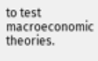to test macroeconomic theories.